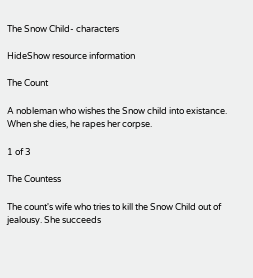The Snow Child- characters

HideShow resource information

The Count

A nobleman who wishes the Snow child into existance. When she dies, he rapes her corpse.

1 of 3

The Countess

The count's wife who tries to kill the Snow Child out of jealousy. She succeeds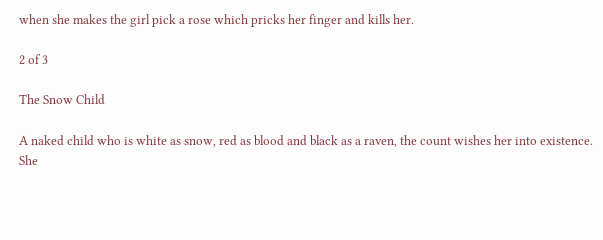when she makes the girl pick a rose which pricks her finger and kills her.

2 of 3

The Snow Child

A naked child who is white as snow, red as blood and black as a raven, the count wishes her into existence. She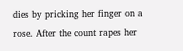dies by pricking her finger on a rose. After the count rapes her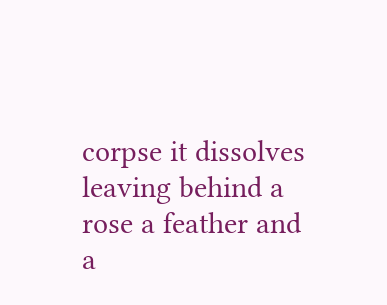corpse it dissolves leaving behind a rose a feather and a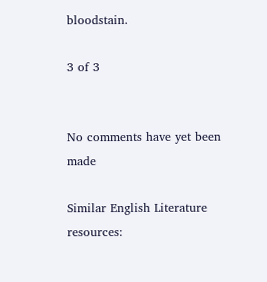bloodstain.

3 of 3


No comments have yet been made

Similar English Literature resources: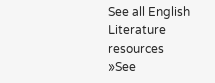See all English Literature resources »See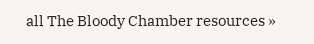all The Bloody Chamber resources »